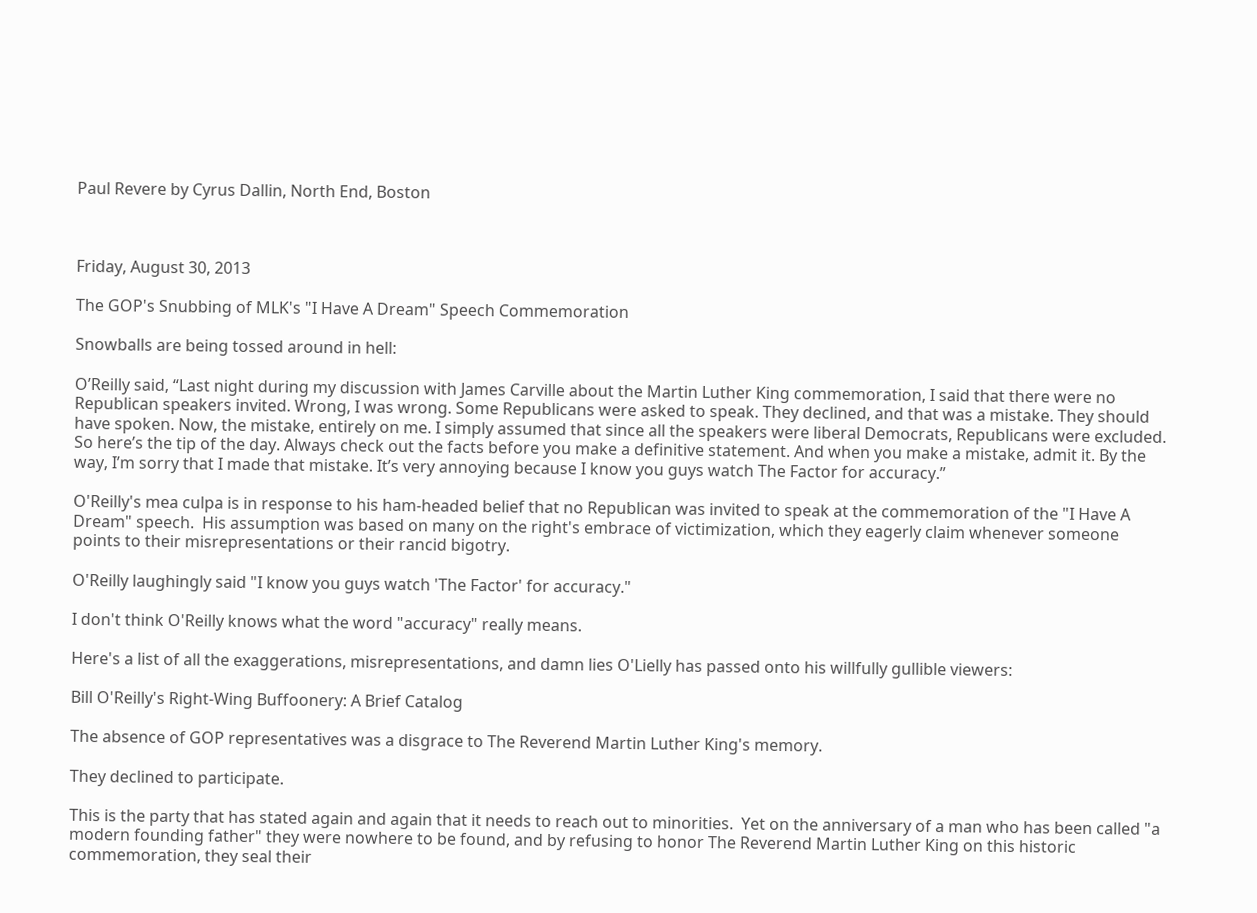Paul Revere by Cyrus Dallin, North End, Boston



Friday, August 30, 2013

The GOP's Snubbing of MLK's "I Have A Dream" Speech Commemoration

Snowballs are being tossed around in hell:

O’Reilly said, “Last night during my discussion with James Carville about the Martin Luther King commemoration, I said that there were no Republican speakers invited. Wrong, I was wrong. Some Republicans were asked to speak. They declined, and that was a mistake. They should have spoken. Now, the mistake, entirely on me. I simply assumed that since all the speakers were liberal Democrats, Republicans were excluded. So here’s the tip of the day. Always check out the facts before you make a definitive statement. And when you make a mistake, admit it. By the way, I’m sorry that I made that mistake. It’s very annoying because I know you guys watch The Factor for accuracy.”

O'Reilly's mea culpa is in response to his ham-headed belief that no Republican was invited to speak at the commemoration of the "I Have A Dream" speech.  His assumption was based on many on the right's embrace of victimization, which they eagerly claim whenever someone points to their misrepresentations or their rancid bigotry.

O'Reilly laughingly said "I know you guys watch 'The Factor' for accuracy."

I don't think O'Reilly knows what the word "accuracy" really means.

Here's a list of all the exaggerations, misrepresentations, and damn lies O'Lielly has passed onto his willfully gullible viewers:

Bill O'Reilly's Right-Wing Buffoonery: A Brief Catalog

The absence of GOP representatives was a disgrace to The Reverend Martin Luther King's memory.

They declined to participate.

This is the party that has stated again and again that it needs to reach out to minorities.  Yet on the anniversary of a man who has been called "a modern founding father" they were nowhere to be found, and by refusing to honor The Reverend Martin Luther King on this historic commemoration, they seal their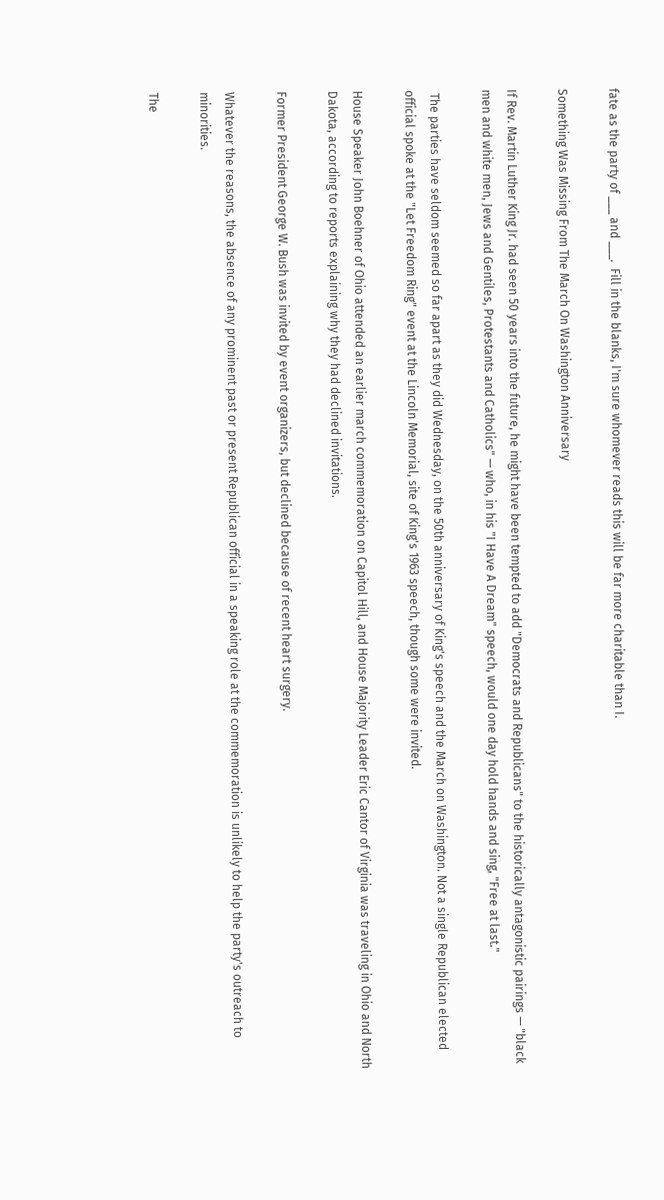fate as the party of ___ and ___.  Fill in the blanks, I'm sure whomever reads this will be far more charitable than I.

Something Was Missing From The March On Washington Anniversary

If Rev. Martin Luther King Jr. had seen 50 years into the future, he might have been tempted to add "Democrats and Republicans" to the historically antagonistic pairings — "black men and white men, Jews and Gentiles, Protestants and Catholics" — who, in his "I Have A Dream" speech, would one day hold hands and sing, "Free at last."

 The parties have seldom seemed so far apart as they did Wednesday, on the 50th anniversary of King's speech and the March on Washington. Not a single Republican elected official spoke at the "Let Freedom Ring" event at the Lincoln Memorial, site of King's 1963 speech, though some were invited.

House Speaker John Boehner of Ohio attended an earlier march commemoration on Capitol Hill, and House Majority Leader Eric Cantor of Virginia was traveling in Ohio and North Dakota, according to reports explaining why they had declined invitations.

Former President George W. Bush was invited by event organizers, but declined because of recent heart surgery.

Whatever the reasons, the absence of any prominent past or present Republican official in a speaking role at the commemoration is unlikely to help the party's outreach to minorities.

The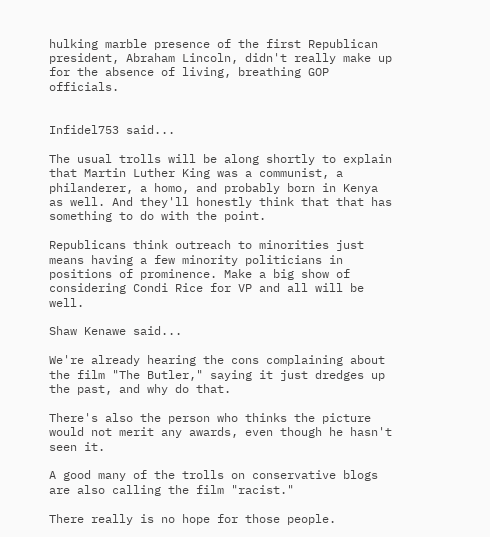hulking marble presence of the first Republican president, Abraham Lincoln, didn't really make up for the absence of living, breathing GOP officials.


Infidel753 said...

The usual trolls will be along shortly to explain that Martin Luther King was a communist, a philanderer, a homo, and probably born in Kenya as well. And they'll honestly think that that has something to do with the point.

Republicans think outreach to minorities just means having a few minority politicians in positions of prominence. Make a big show of considering Condi Rice for VP and all will be well.

Shaw Kenawe said...

We're already hearing the cons complaining about the film "The Butler," saying it just dredges up the past, and why do that.

There's also the person who thinks the picture would not merit any awards, even though he hasn't seen it.

A good many of the trolls on conservative blogs are also calling the film "racist."

There really is no hope for those people.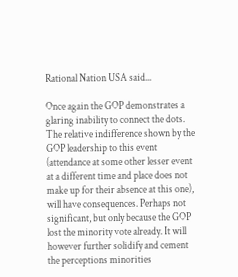Rational Nation USA said...

Once again the GOP demonstrates a glaring inability to connect the dots. The relative indifference shown by the GOP leadership to this event (attendance at some other lesser event at a different time and place does not make up for their absence at this one), will have consequences. Perhaps not significant, but only because the GOP lost the minority vote already. It will however further solidify and cement the perceptions minorities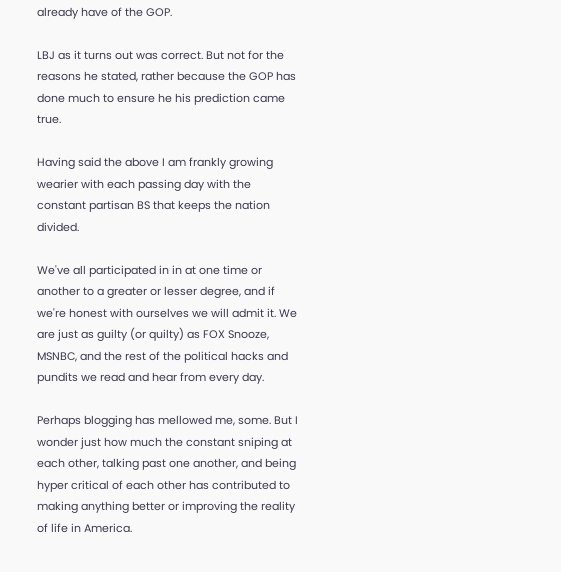already have of the GOP.

LBJ as it turns out was correct. But not for the reasons he stated, rather because the GOP has done much to ensure he his prediction came true.

Having said the above I am frankly growing wearier with each passing day with the constant partisan BS that keeps the nation divided.

We've all participated in in at one time or another to a greater or lesser degree, and if we're honest with ourselves we will admit it. We are just as guilty (or quilty) as FOX Snooze, MSNBC, and the rest of the political hacks and pundits we read and hear from every day.

Perhaps blogging has mellowed me, some. But I wonder just how much the constant sniping at each other, talking past one another, and being hyper critical of each other has contributed to making anything better or improving the reality of life in America.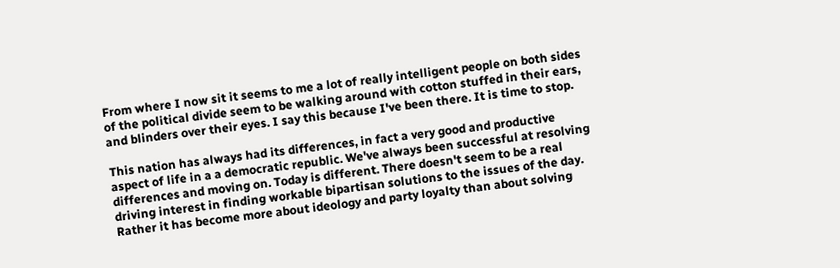From where I now sit it seems to me a lot of really intelligent people on both sides of the political divide seem to be walking around with cotton stuffed in their ears, and blinders over their eyes. I say this because I've been there. It is time to stop.

This nation has always had its differences, in fact a very good and productive aspect of life in a a democratic republic. We've always been successful at resolving differences and moving on. Today is different. There doesn't seem to be a real driving interest in finding workable bipartisan solutions to the issues of the day. Rather it has become more about ideology and party loyalty than about solving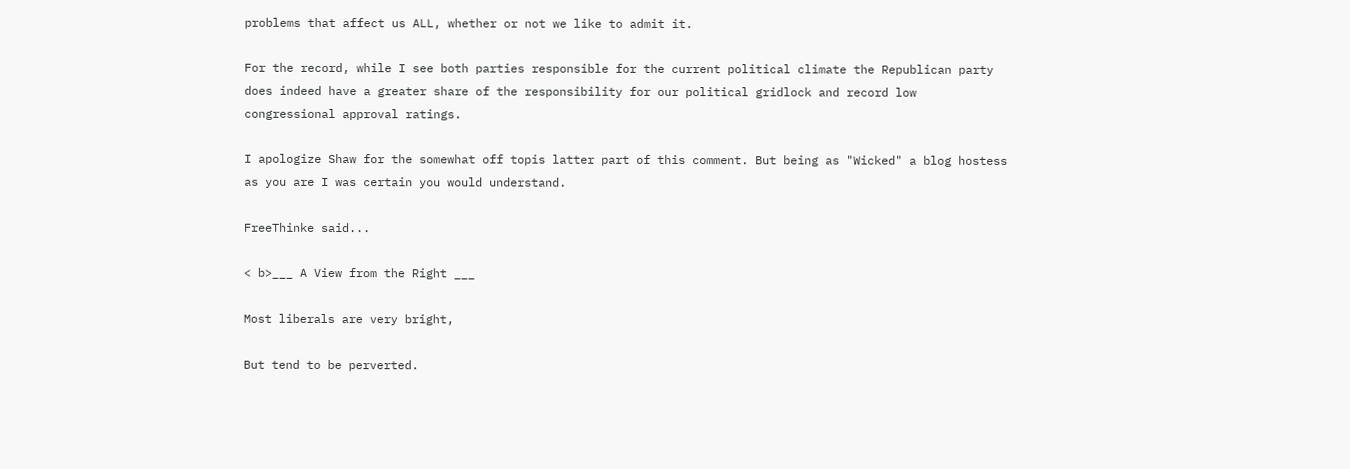problems that affect us ALL, whether or not we like to admit it.

For the record, while I see both parties responsible for the current political climate the Republican party does indeed have a greater share of the responsibility for our political gridlock and record low congressional approval ratings.

I apologize Shaw for the somewhat off topis latter part of this comment. But being as "Wicked" a blog hostess as you are I was certain you would understand.

FreeThinke said...

< b>___ A View from the Right ___

Most liberals are very bright,

But tend to be perverted.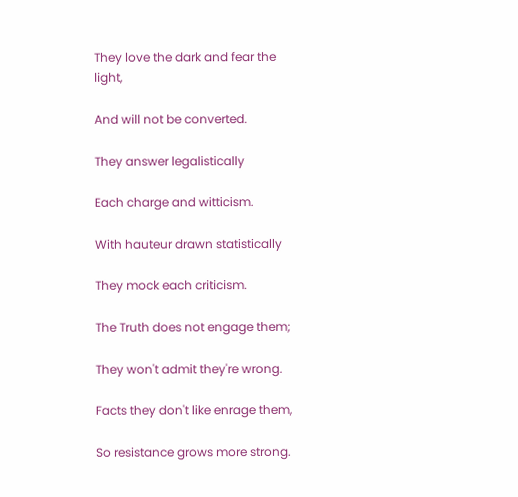They love the dark and fear the light,

And will not be converted.

They answer legalistically

Each charge and witticism.

With hauteur drawn statistically

They mock each criticism.

The Truth does not engage them;

They won't admit they're wrong.

Facts they don't like enrage them,

So resistance grows more strong.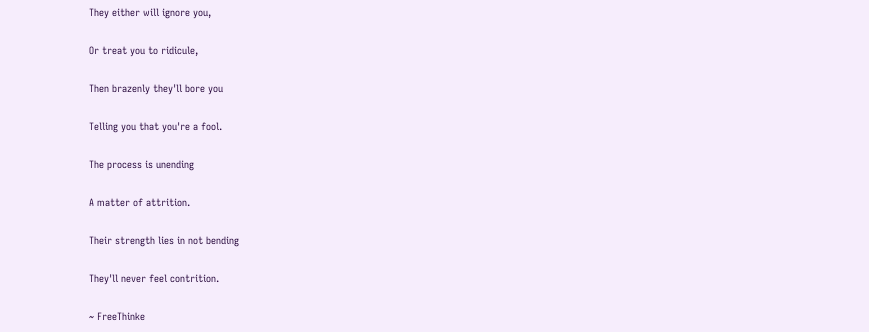They either will ignore you,

Or treat you to ridicule,

Then brazenly they'll bore you

Telling you that you're a fool.

The process is unending

A matter of attrition.

Their strength lies in not bending

They'll never feel contrition.

~ FreeThinke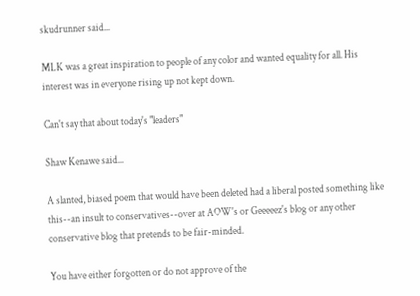skudrunner said...

MLK was a great inspiration to people of any color and wanted equality for all. His interest was in everyone rising up not kept down.

Can't say that about today's "leaders"

Shaw Kenawe said...

A slanted, biased poem that would have been deleted had a liberal posted something like this--an insult to conservatives--over at AOW's or Geeeeez's blog or any other conservative blog that pretends to be fair-minded.

You have either forgotten or do not approve of the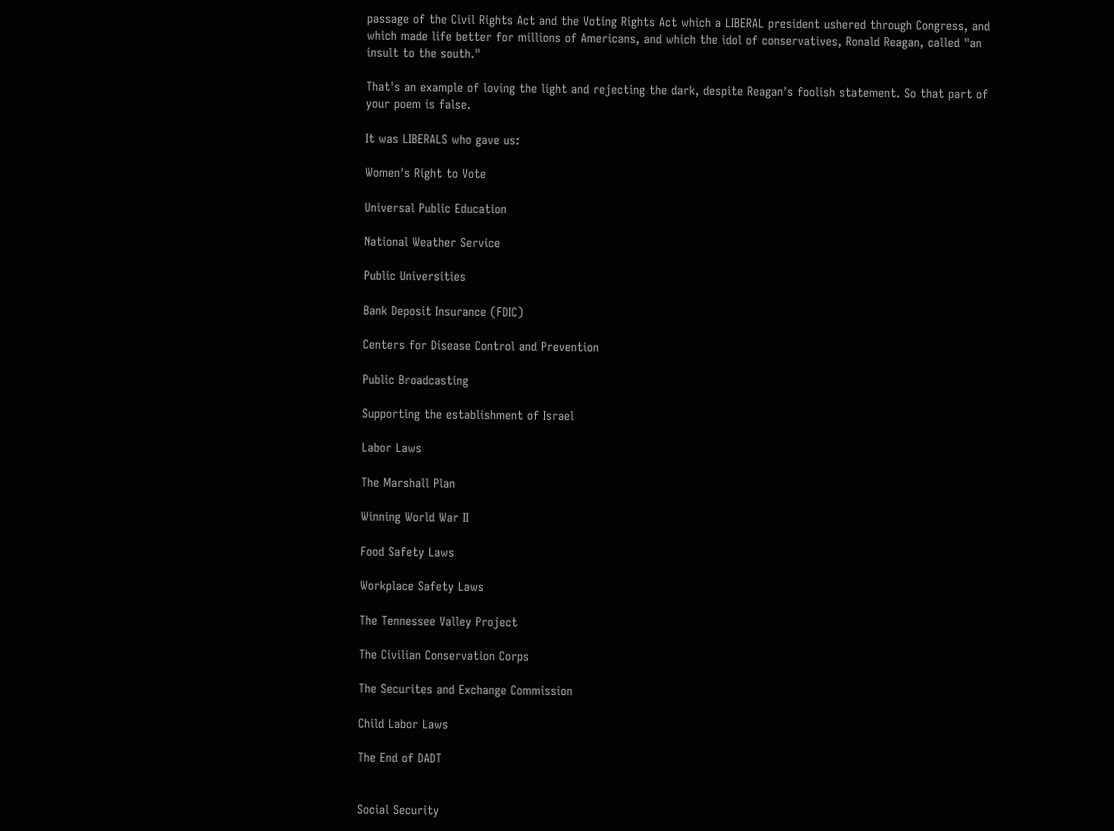passage of the Civil Rights Act and the Voting Rights Act which a LIBERAL president ushered through Congress, and which made life better for millions of Americans, and which the idol of conservatives, Ronald Reagan, called "an insult to the south."

That's an example of loving the light and rejecting the dark, despite Reagan's foolish statement. So that part of your poem is false.

It was LIBERALS who gave us:

Women's Right to Vote

Universal Public Education

National Weather Service

Public Universities

Bank Deposit Insurance (FDIC)

Centers for Disease Control and Prevention

Public Broadcasting

Supporting the establishment of Israel

Labor Laws

The Marshall Plan

Winning World War II

Food Safety Laws

Workplace Safety Laws

The Tennessee Valley Project

The Civilian Conservation Corps

The Securites and Exchange Commission

Child Labor Laws

The End of DADT


Social Security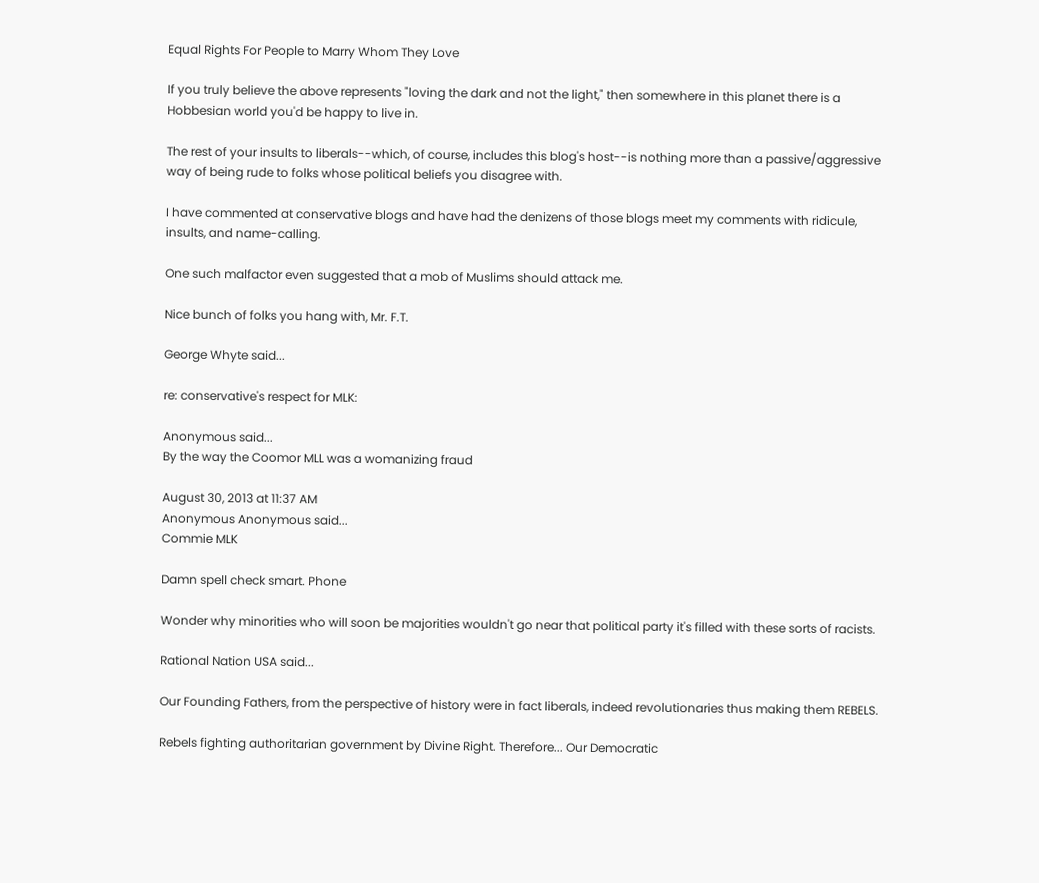Equal Rights For People to Marry Whom They Love

If you truly believe the above represents "loving the dark and not the light," then somewhere in this planet there is a Hobbesian world you'd be happy to live in.

The rest of your insults to liberals--which, of course, includes this blog's host--is nothing more than a passive/aggressive way of being rude to folks whose political beliefs you disagree with.

I have commented at conservative blogs and have had the denizens of those blogs meet my comments with ridicule, insults, and name-calling.

One such malfactor even suggested that a mob of Muslims should attack me.

Nice bunch of folks you hang with, Mr. F.T.

George Whyte said...

re: conservative's respect for MLK:

Anonymous said...
By the way the Coomor MLL was a womanizing fraud

August 30, 2013 at 11:37 AM
Anonymous Anonymous said...
Commie MLK

Damn spell check smart. Phone

Wonder why minorities who will soon be majorities wouldn't go near that political party it's filled with these sorts of racists.

Rational Nation USA said...

Our Founding Fathers, from the perspective of history were in fact liberals, indeed revolutionaries thus making them REBELS.

Rebels fighting authoritarian government by Divine Right. Therefore... Our Democratic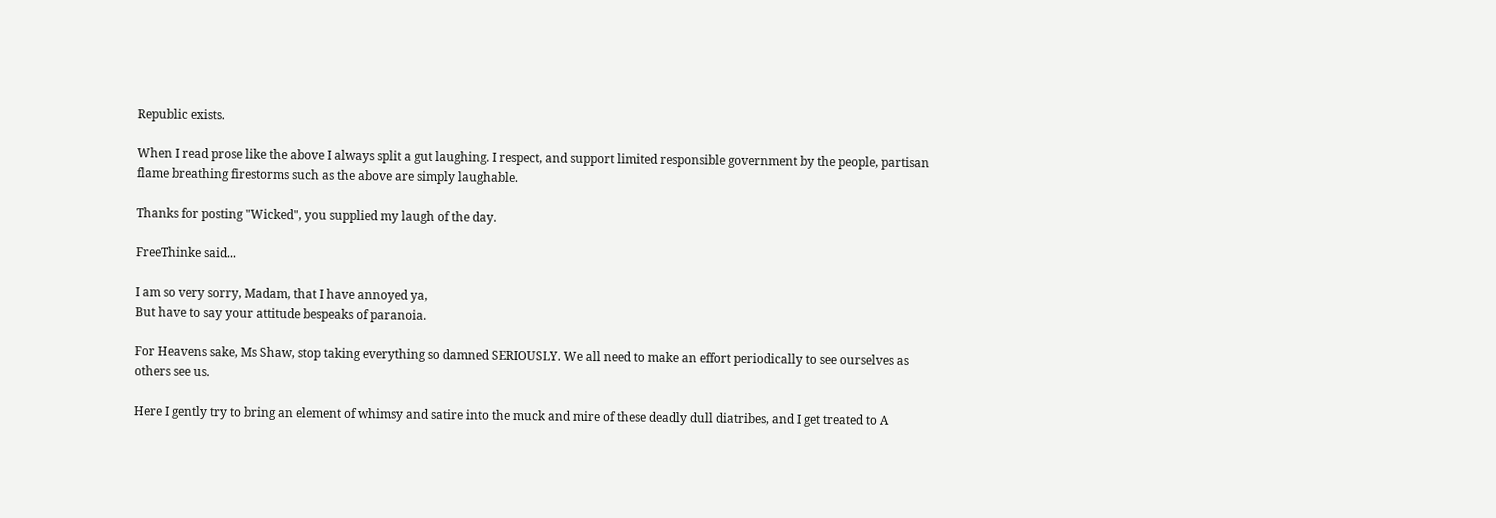Republic exists.

When I read prose like the above I always split a gut laughing. I respect, and support limited responsible government by the people, partisan flame breathing firestorms such as the above are simply laughable.

Thanks for posting "Wicked", you supplied my laugh of the day.

FreeThinke said...

I am so very sorry, Madam, that I have annoyed ya,
But have to say your attitude bespeaks of paranoia.

For Heavens sake, Ms Shaw, stop taking everything so damned SERIOUSLY. We all need to make an effort periodically to see ourselves as others see us.

Here I gently try to bring an element of whimsy and satire into the muck and mire of these deadly dull diatribes, and I get treated to A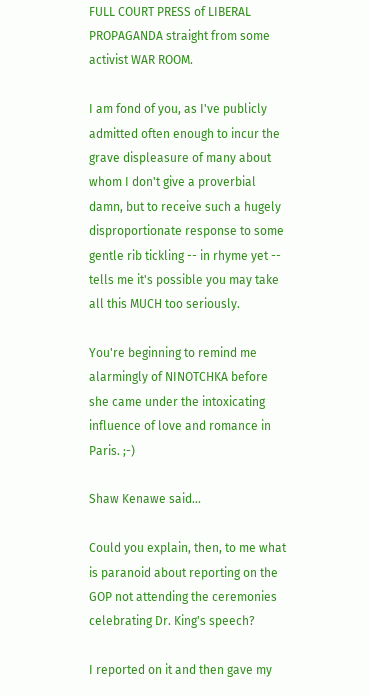FULL COURT PRESS of LIBERAL PROPAGANDA straight from some activist WAR ROOM.

I am fond of you, as I've publicly admitted often enough to incur the grave displeasure of many about whom I don't give a proverbial damn, but to receive such a hugely disproportionate response to some gentle rib tickling -- in rhyme yet -- tells me it's possible you may take all this MUCH too seriously.

You're beginning to remind me alarmingly of NINOTCHKA before she came under the intoxicating influence of love and romance in Paris. ;-)

Shaw Kenawe said...

Could you explain, then, to me what is paranoid about reporting on the GOP not attending the ceremonies celebrating Dr. King's speech?

I reported on it and then gave my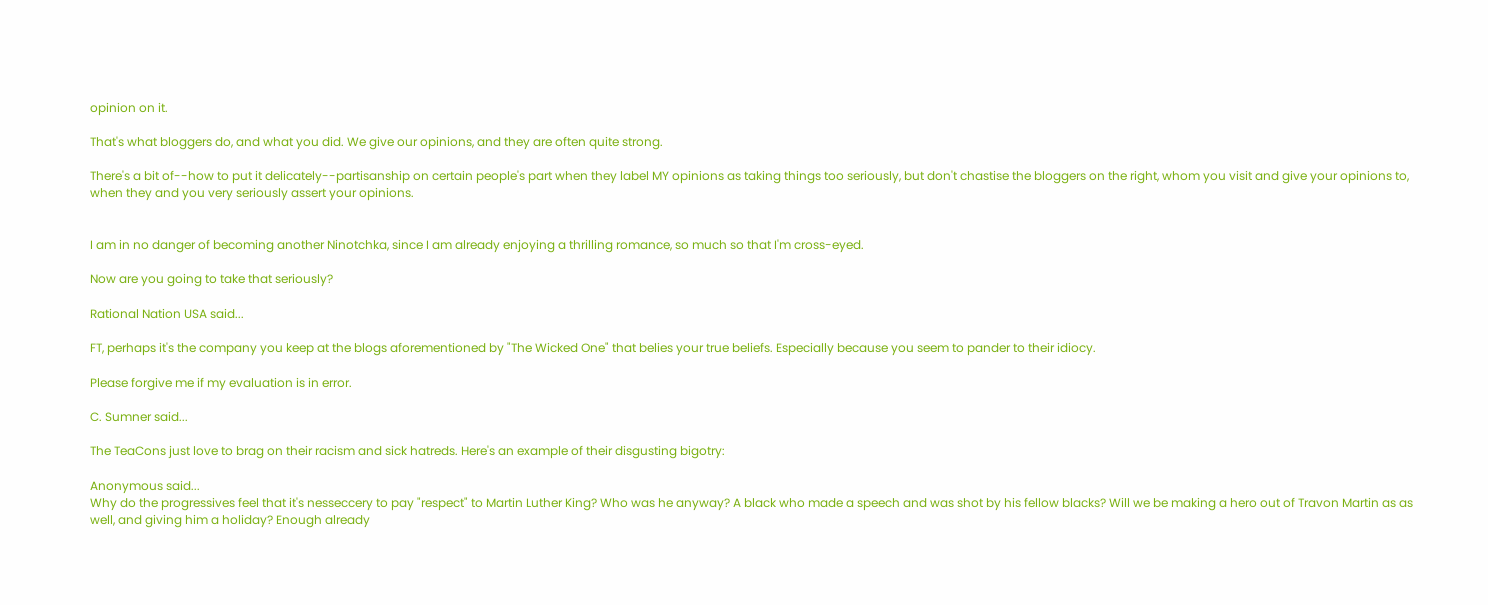opinion on it.

That's what bloggers do, and what you did. We give our opinions, and they are often quite strong.

There's a bit of--how to put it delicately--partisanship on certain people's part when they label MY opinions as taking things too seriously, but don't chastise the bloggers on the right, whom you visit and give your opinions to, when they and you very seriously assert your opinions.


I am in no danger of becoming another Ninotchka, since I am already enjoying a thrilling romance, so much so that I'm cross-eyed.

Now are you going to take that seriously?

Rational Nation USA said...

FT, perhaps it's the company you keep at the blogs aforementioned by "The Wicked One" that belies your true beliefs. Especially because you seem to pander to their idiocy.

Please forgive me if my evaluation is in error.

C. Sumner said...

The TeaCons just love to brag on their racism and sick hatreds. Here's an example of their disgusting bigotry:

Anonymous said...
Why do the progressives feel that it's nesseccery to pay "respect" to Martin Luther King? Who was he anyway? A black who made a speech and was shot by his fellow blacks? Will we be making a hero out of Travon Martin as as well, and giving him a holiday? Enough already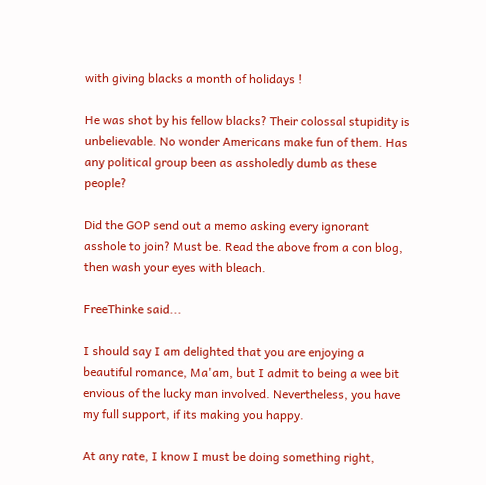with giving blacks a month of holidays !

He was shot by his fellow blacks? Their colossal stupidity is unbelievable. No wonder Americans make fun of them. Has any political group been as assholedly dumb as these people?

Did the GOP send out a memo asking every ignorant asshole to join? Must be. Read the above from a con blog, then wash your eyes with bleach.

FreeThinke said...

I should say I am delighted that you are enjoying a beautiful romance, Ma'am, but I admit to being a wee bit envious of the lucky man involved. Nevertheless, you have my full support, if its making you happy.

At any rate, I know I must be doing something right,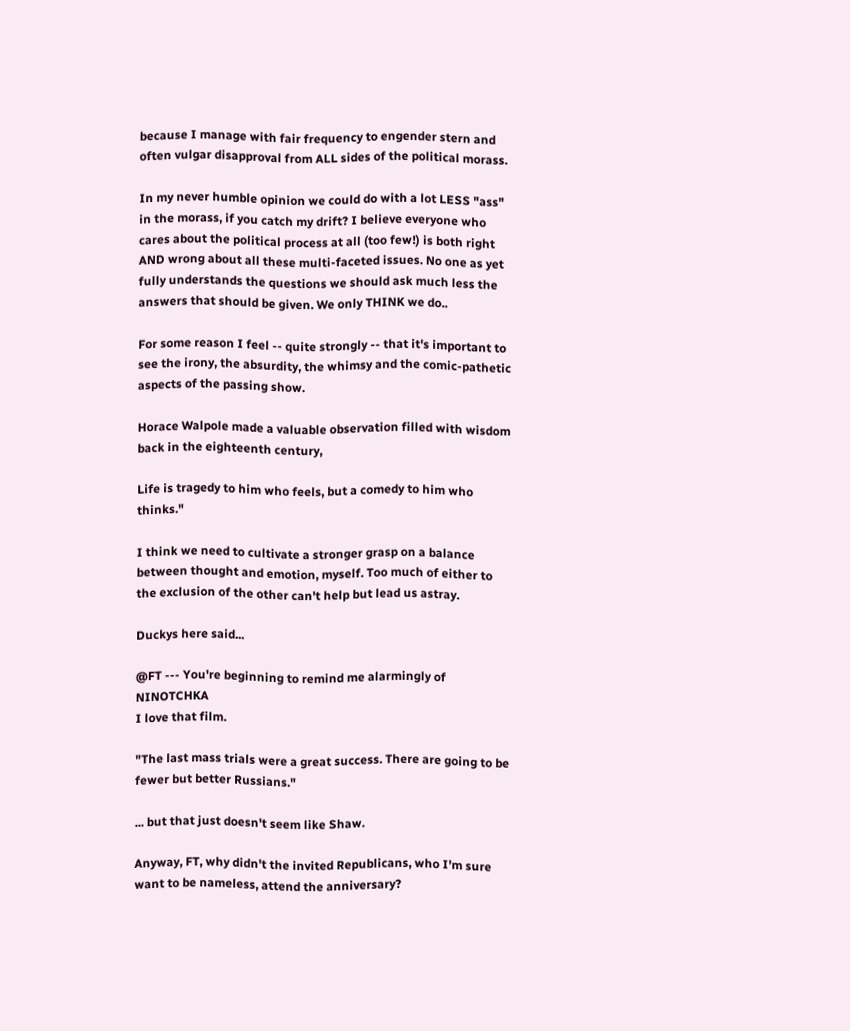because I manage with fair frequency to engender stern and often vulgar disapproval from ALL sides of the political morass.

In my never humble opinion we could do with a lot LESS "ass" in the morass, if you catch my drift? I believe everyone who cares about the political process at all (too few!) is both right AND wrong about all these multi-faceted issues. No one as yet fully understands the questions we should ask much less the answers that should be given. We only THINK we do..

For some reason I feel -- quite strongly -- that it's important to see the irony, the absurdity, the whimsy and the comic-pathetic aspects of the passing show.

Horace Walpole made a valuable observation filled with wisdom back in the eighteenth century,

Life is tragedy to him who feels, but a comedy to him who thinks."

I think we need to cultivate a stronger grasp on a balance between thought and emotion, myself. Too much of either to the exclusion of the other can't help but lead us astray.

Duckys here said...

@FT --- You're beginning to remind me alarmingly of NINOTCHKA
I love that film.

"The last mass trials were a great success. There are going to be fewer but better Russians."

... but that just doesn't seem like Shaw.

Anyway, FT, why didn't the invited Republicans, who I'm sure want to be nameless, attend the anniversary?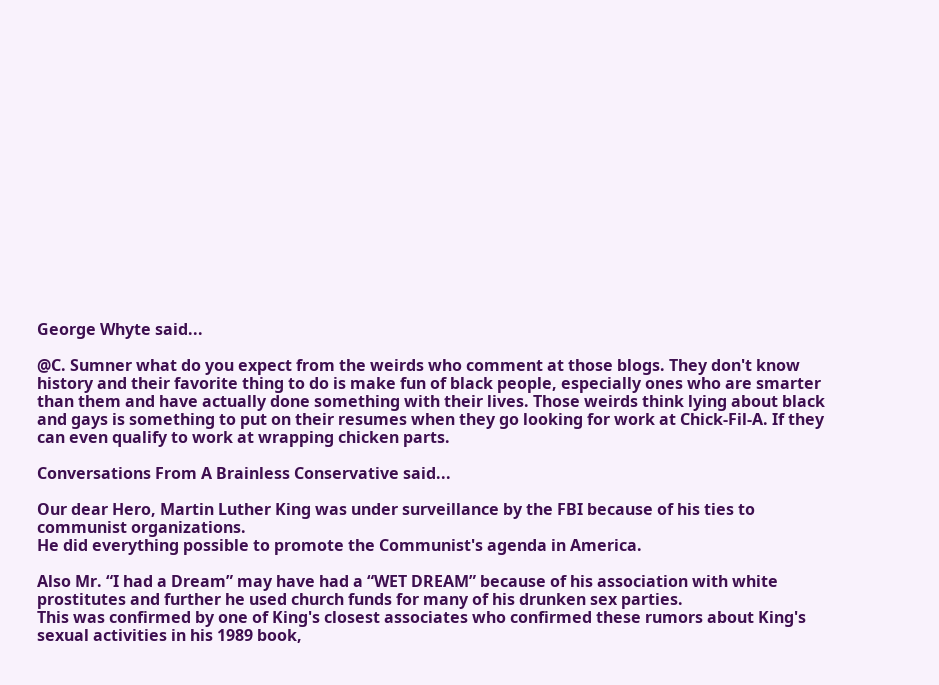George Whyte said...

@C. Sumner what do you expect from the weirds who comment at those blogs. They don't know history and their favorite thing to do is make fun of black people, especially ones who are smarter than them and have actually done something with their lives. Those weirds think lying about black and gays is something to put on their resumes when they go looking for work at Chick-Fil-A. If they can even qualify to work at wrapping chicken parts.

Conversations From A Brainless Conservative said...

Our dear Hero, Martin Luther King was under surveillance by the FBI because of his ties to communist organizations.
He did everything possible to promote the Communist's agenda in America.

Also Mr. “I had a Dream” may have had a “WET DREAM” because of his association with white prostitutes and further he used church funds for many of his drunken sex parties.
This was confirmed by one of King's closest associates who confirmed these rumors about King's sexual activities in his 1989 book,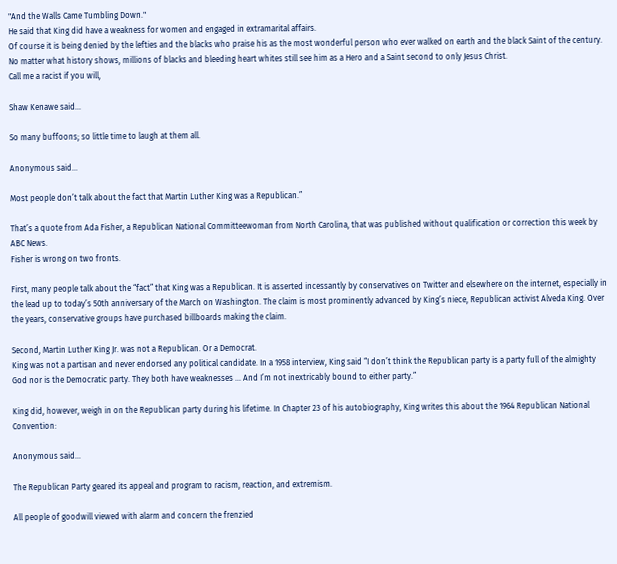"And the Walls Came Tumbling Down."
He said that King did have a weakness for women and engaged in extramarital affairs.
Of course it is being denied by the lefties and the blacks who praise his as the most wonderful person who ever walked on earth and the black Saint of the century. No matter what history shows, millions of blacks and bleeding heart whites still see him as a Hero and a Saint second to only Jesus Christ.
Call me a racist if you will,

Shaw Kenawe said...

So many buffoons; so little time to laugh at them all.

Anonymous said...

Most people don’t talk about the fact that Martin Luther King was a Republican.”

That’s a quote from Ada Fisher, a Republican National Committeewoman from North Carolina, that was published without qualification or correction this week by ABC News.
Fisher is wrong on two fronts.

First, many people talk about the “fact” that King was a Republican. It is asserted incessantly by conservatives on Twitter and elsewhere on the internet, especially in the lead up to today’s 50th anniversary of the March on Washington. The claim is most prominently advanced by King’s niece, Republican activist Alveda King. Over the years, conservative groups have purchased billboards making the claim.

Second, Martin Luther King Jr. was not a Republican. Or a Democrat.
King was not a partisan and never endorsed any political candidate. In a 1958 interview, King said “I don’t think the Republican party is a party full of the almighty God nor is the Democratic party. They both have weaknesses … And I’m not inextricably bound to either party.”

King did, however, weigh in on the Republican party during his lifetime. In Chapter 23 of his autobiography, King writes this about the 1964 Republican National Convention:

Anonymous said...

The Republican Party geared its appeal and program to racism, reaction, and extremism.

All people of goodwill viewed with alarm and concern the frenzied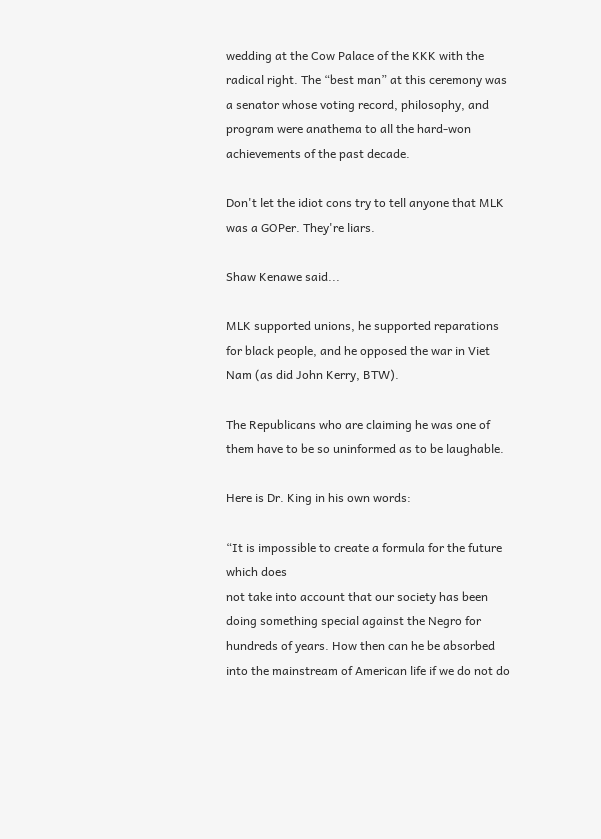wedding at the Cow Palace of the KKK with the radical right. The “best man” at this ceremony was a senator whose voting record, philosophy, and program were anathema to all the hard-won achievements of the past decade.

Don't let the idiot cons try to tell anyone that MLK was a GOPer. They're liars.

Shaw Kenawe said...

MLK supported unions, he supported reparations for black people, and he opposed the war in Viet Nam (as did John Kerry, BTW).

The Republicans who are claiming he was one of them have to be so uninformed as to be laughable.

Here is Dr. King in his own words:

“It is impossible to create a formula for the future which does
not take into account that our society has been doing something special against the Negro for hundreds of years. How then can he be absorbed into the mainstream of American life if we do not do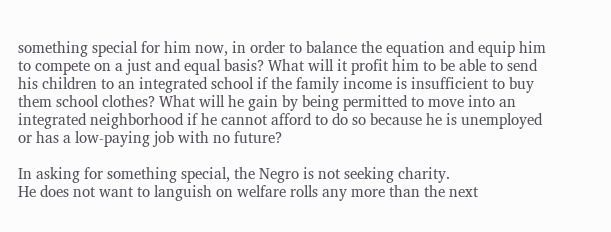something special for him now, in order to balance the equation and equip him to compete on a just and equal basis? What will it profit him to be able to send his children to an integrated school if the family income is insufficient to buy them school clothes? What will he gain by being permitted to move into an integrated neighborhood if he cannot afford to do so because he is unemployed or has a low-paying job with no future?

In asking for something special, the Negro is not seeking charity.
He does not want to languish on welfare rolls any more than the next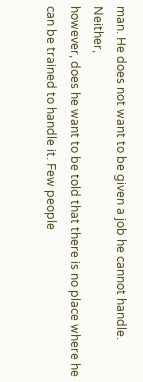man. He does not want to be given a job he cannot handle. Neither,
however, does he want to be told that there is no place where he can be trained to handle it. Few people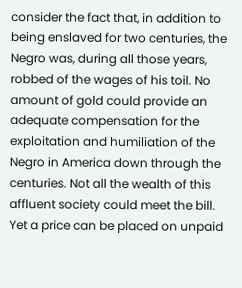consider the fact that, in addition to being enslaved for two centuries, the Negro was, during all those years, robbed of the wages of his toil. No amount of gold could provide an adequate compensation for the exploitation and humiliation of the Negro in America down through the centuries. Not all the wealth of this affluent society could meet the bill. Yet a price can be placed on unpaid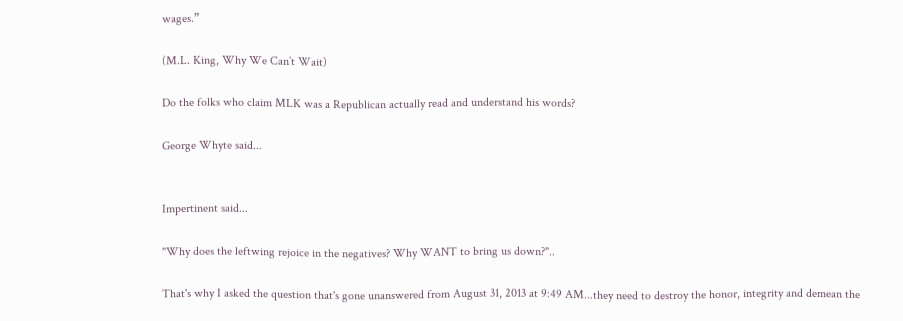wages.”

(M.L. King, Why We Can’t Wait)

Do the folks who claim MLK was a Republican actually read and understand his words?

George Whyte said...


Impertinent said...

"Why does the leftwing rejoice in the negatives? Why WANT to bring us down?"..

That's why I asked the question that's gone unanswered from August 31, 2013 at 9:49 AM...they need to destroy the honor, integrity and demean the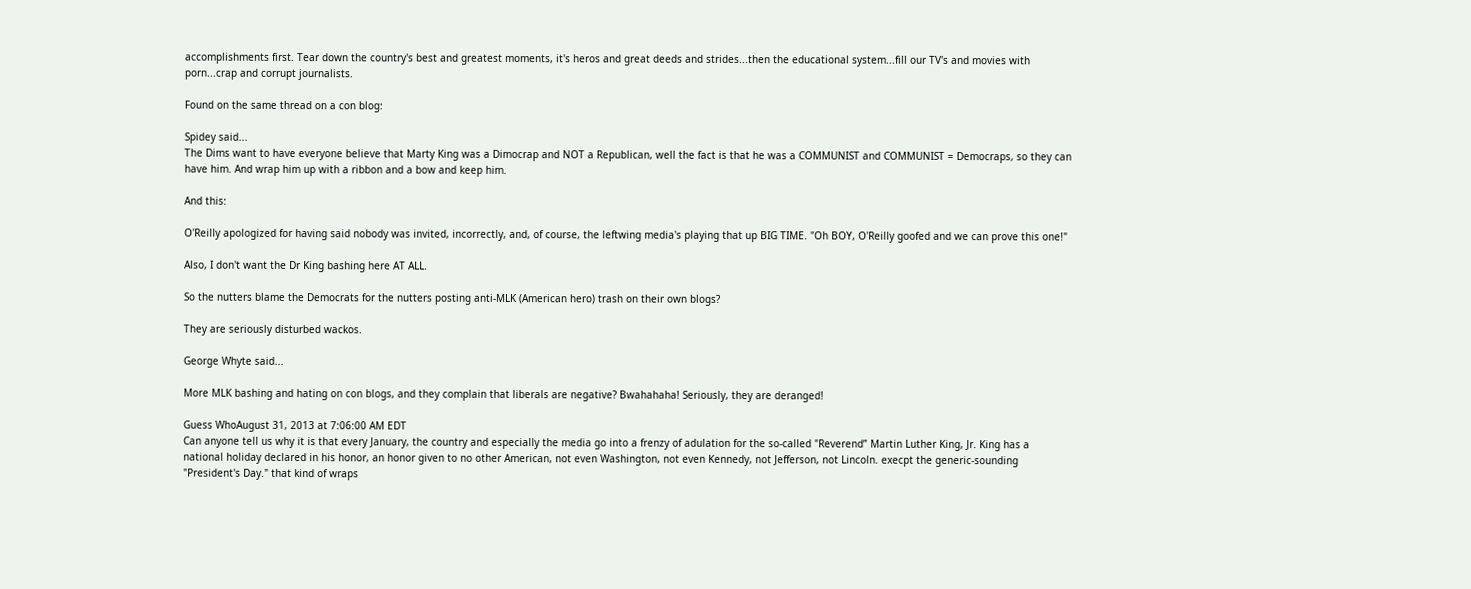accomplishments first. Tear down the country's best and greatest moments, it's heros and great deeds and strides...then the educational system...fill our TV's and movies with porn...crap and corrupt journalists.

Found on the same thread on a con blog:

Spidey said...
The Dims want to have everyone believe that Marty King was a Dimocrap and NOT a Republican, well the fact is that he was a COMMUNIST and COMMUNIST = Democraps, so they can have him. And wrap him up with a ribbon and a bow and keep him.

And this:

O'Reilly apologized for having said nobody was invited, incorrectly, and, of course, the leftwing media's playing that up BIG TIME. "Oh BOY, O'Reilly goofed and we can prove this one!"

Also, I don't want the Dr King bashing here AT ALL.

So the nutters blame the Democrats for the nutters posting anti-MLK (American hero) trash on their own blogs?

They are seriously disturbed wackos.

George Whyte said...

More MLK bashing and hating on con blogs, and they complain that liberals are negative? Bwahahaha! Seriously, they are deranged!

Guess WhoAugust 31, 2013 at 7:06:00 AM EDT
Can anyone tell us why it is that every January, the country and especially the media go into a frenzy of adulation for the so-called "Reverend” Martin Luther King, Jr. King has a national holiday declared in his honor, an honor given to no other American, not even Washington, not even Kennedy, not Jefferson, not Lincoln. execpt the generic-sounding "President's Day." that kind of wraps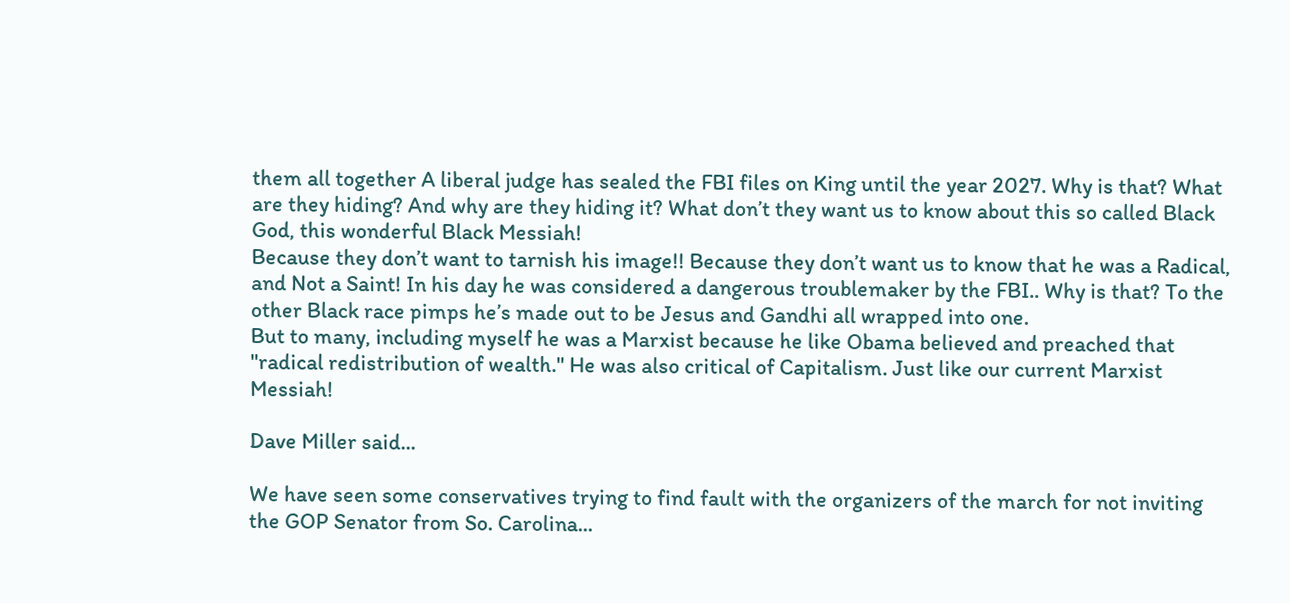them all together A liberal judge has sealed the FBI files on King until the year 2027. Why is that? What are they hiding? And why are they hiding it? What don’t they want us to know about this so called Black God, this wonderful Black Messiah!
Because they don’t want to tarnish his image!! Because they don’t want us to know that he was a Radical, and Not a Saint! In his day he was considered a dangerous troublemaker by the FBI.. Why is that? To the other Black race pimps he’s made out to be Jesus and Gandhi all wrapped into one.
But to many, including myself he was a Marxist because he like Obama believed and preached that "radical redistribution of wealth." He was also critical of Capitalism. Just like our current Marxist Messiah!

Dave Miller said...

We have seen some conservatives trying to find fault with the organizers of the march for not inviting the GOP Senator from So. Carolina...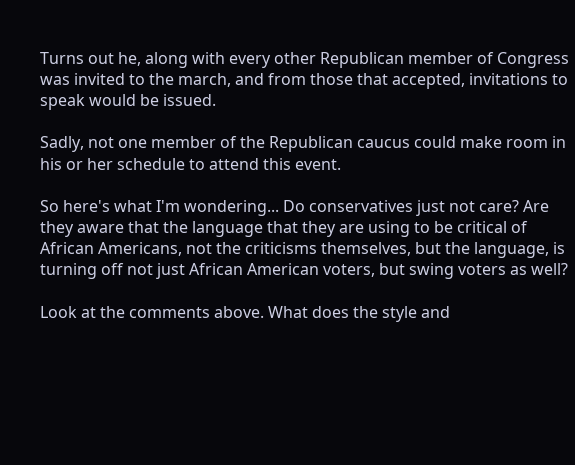Turns out he, along with every other Republican member of Congress was invited to the march, and from those that accepted, invitations to speak would be issued.

Sadly, not one member of the Republican caucus could make room in his or her schedule to attend this event.

So here's what I'm wondering... Do conservatives just not care? Are they aware that the language that they are using to be critical of African Americans, not the criticisms themselves, but the language, is turning off not just African American voters, but swing voters as well?

Look at the comments above. What does the style and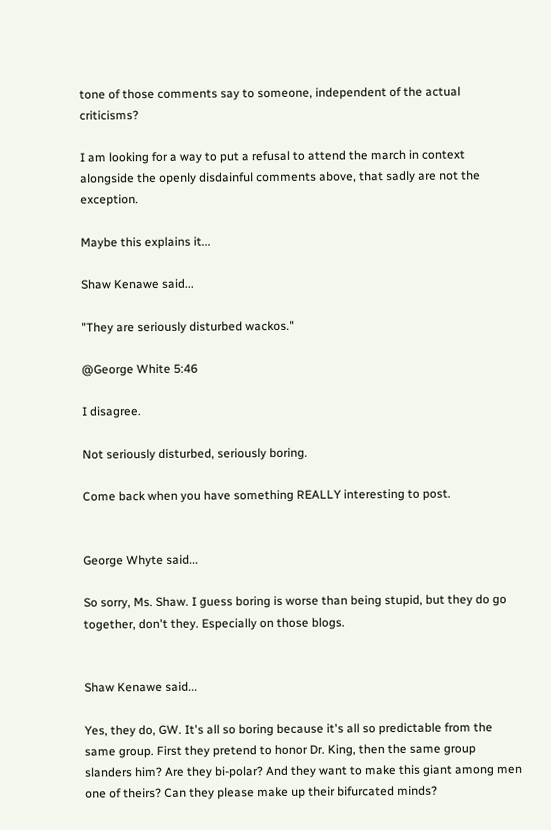tone of those comments say to someone, independent of the actual criticisms?

I am looking for a way to put a refusal to attend the march in context alongside the openly disdainful comments above, that sadly are not the exception.

Maybe this explains it...

Shaw Kenawe said...

"They are seriously disturbed wackos."

@George White 5:46

I disagree.

Not seriously disturbed, seriously boring.

Come back when you have something REALLY interesting to post.


George Whyte said...

So sorry, Ms. Shaw. I guess boring is worse than being stupid, but they do go together, don't they. Especially on those blogs.


Shaw Kenawe said...

Yes, they do, GW. It's all so boring because it's all so predictable from the same group. First they pretend to honor Dr. King, then the same group slanders him? Are they bi-polar? And they want to make this giant among men one of theirs? Can they please make up their bifurcated minds?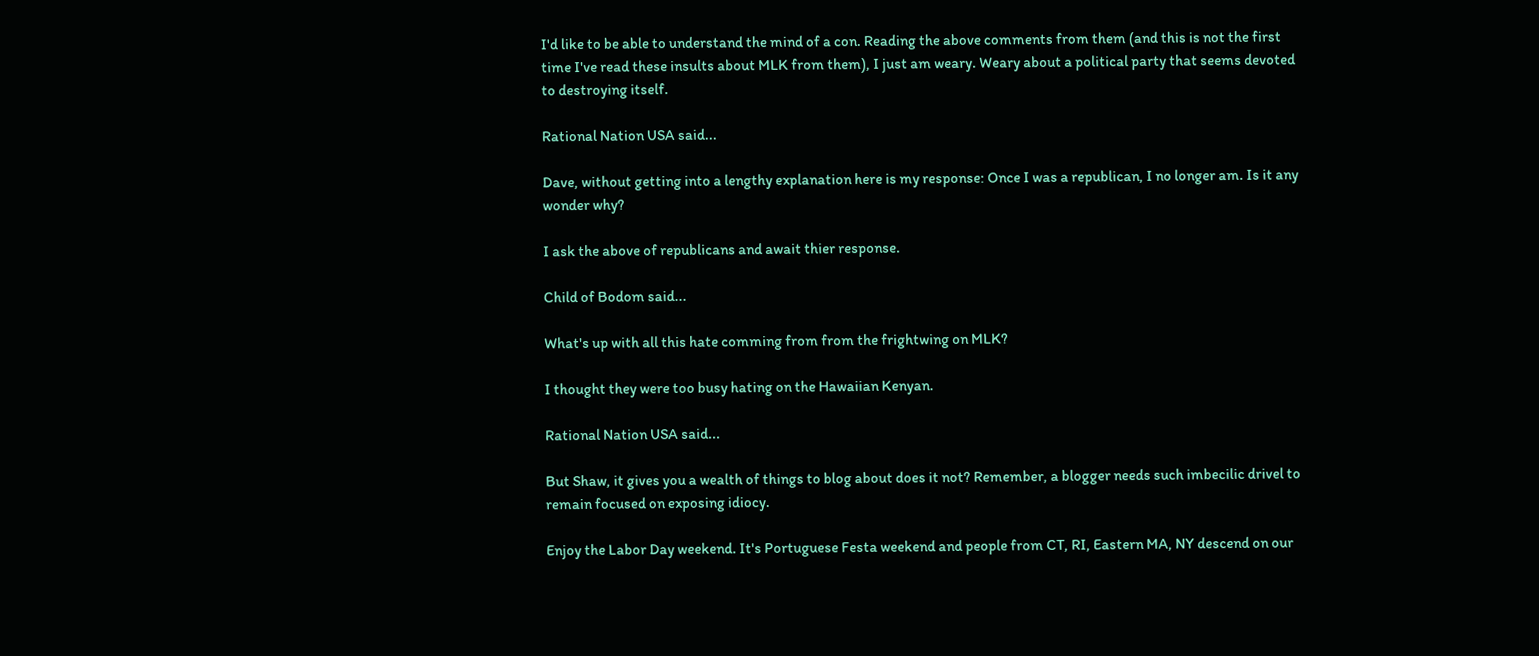I'd like to be able to understand the mind of a con. Reading the above comments from them (and this is not the first time I've read these insults about MLK from them), I just am weary. Weary about a political party that seems devoted to destroying itself.

Rational Nation USA said...

Dave, without getting into a lengthy explanation here is my response: Once I was a republican, I no longer am. Is it any wonder why?

I ask the above of republicans and await thier response.

Child of Bodom said...

What's up with all this hate comming from from the frightwing on MLK?

I thought they were too busy hating on the Hawaiian Kenyan.

Rational Nation USA said...

But Shaw, it gives you a wealth of things to blog about does it not? Remember, a blogger needs such imbecilic drivel to remain focused on exposing idiocy.

Enjoy the Labor Day weekend. It's Portuguese Festa weekend and people from CT, RI, Eastern MA, NY descend on our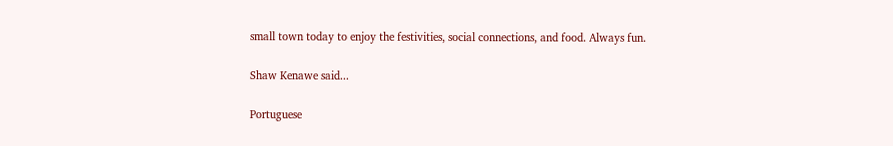small town today to enjoy the festivities, social connections, and food. Always fun.

Shaw Kenawe said...

Portuguese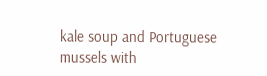kale soup and Portuguese mussels with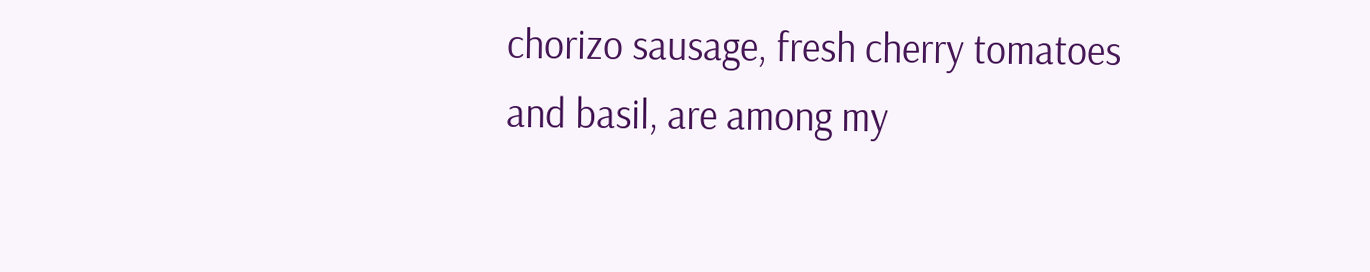chorizo sausage, fresh cherry tomatoes and basil, are among my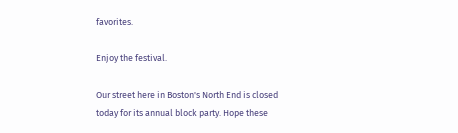favorites.

Enjoy the festival.

Our street here in Boston's North End is closed today for its annual block party. Hope these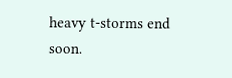heavy t-storms end soon.